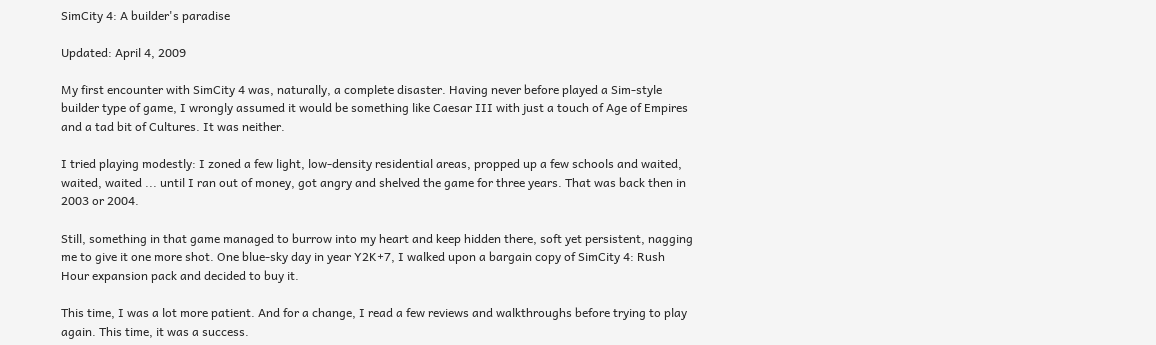SimCity 4: A builder's paradise

Updated: April 4, 2009

My first encounter with SimCity 4 was, naturally, a complete disaster. Having never before played a Sim-style builder type of game, I wrongly assumed it would be something like Caesar III with just a touch of Age of Empires and a tad bit of Cultures. It was neither.

I tried playing modestly: I zoned a few light, low-density residential areas, propped up a few schools and waited, waited, waited ... until I ran out of money, got angry and shelved the game for three years. That was back then in 2003 or 2004.

Still, something in that game managed to burrow into my heart and keep hidden there, soft yet persistent, nagging me to give it one more shot. One blue-sky day in year Y2K+7, I walked upon a bargain copy of SimCity 4: Rush Hour expansion pack and decided to buy it.

This time, I was a lot more patient. And for a change, I read a few reviews and walkthroughs before trying to play again. This time, it was a success.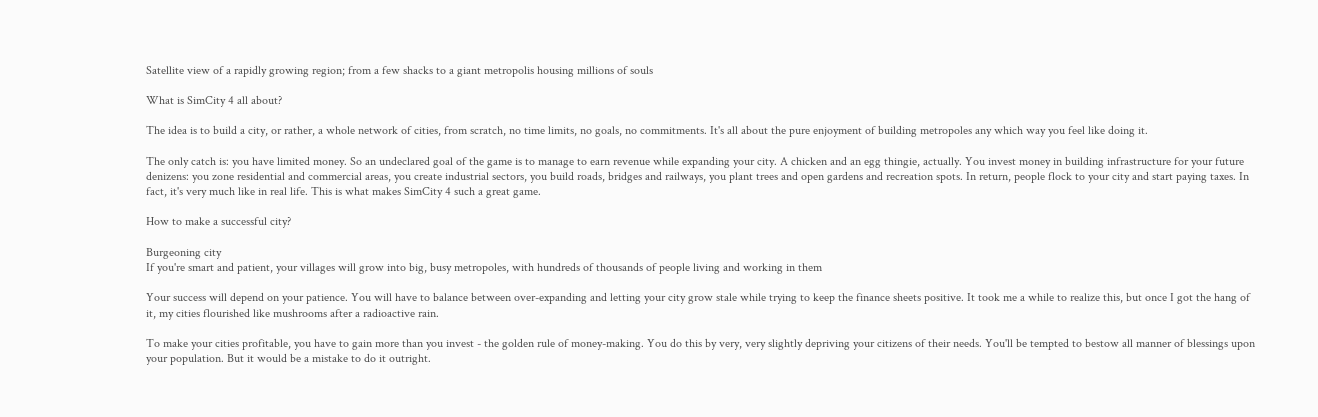Satellite view of a rapidly growing region; from a few shacks to a giant metropolis housing millions of souls

What is SimCity 4 all about?

The idea is to build a city, or rather, a whole network of cities, from scratch, no time limits, no goals, no commitments. It's all about the pure enjoyment of building metropoles any which way you feel like doing it.

The only catch is: you have limited money. So an undeclared goal of the game is to manage to earn revenue while expanding your city. A chicken and an egg thingie, actually. You invest money in building infrastructure for your future denizens: you zone residential and commercial areas, you create industrial sectors, you build roads, bridges and railways, you plant trees and open gardens and recreation spots. In return, people flock to your city and start paying taxes. In fact, it's very much like in real life. This is what makes SimCity 4 such a great game.

How to make a successful city?

Burgeoning city
If you're smart and patient, your villages will grow into big, busy metropoles, with hundreds of thousands of people living and working in them

Your success will depend on your patience. You will have to balance between over-expanding and letting your city grow stale while trying to keep the finance sheets positive. It took me a while to realize this, but once I got the hang of it, my cities flourished like mushrooms after a radioactive rain.

To make your cities profitable, you have to gain more than you invest - the golden rule of money-making. You do this by very, very slightly depriving your citizens of their needs. You'll be tempted to bestow all manner of blessings upon your population. But it would be a mistake to do it outright.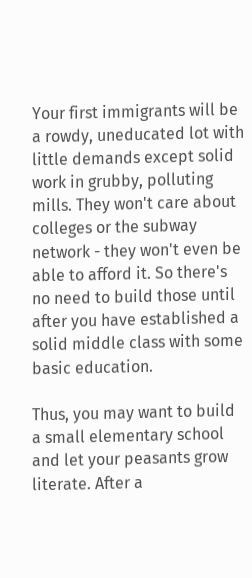Your first immigrants will be a rowdy, uneducated lot with little demands except solid work in grubby, polluting mills. They won't care about colleges or the subway network - they won't even be able to afford it. So there's no need to build those until after you have established a solid middle class with some basic education.

Thus, you may want to build a small elementary school and let your peasants grow literate. After a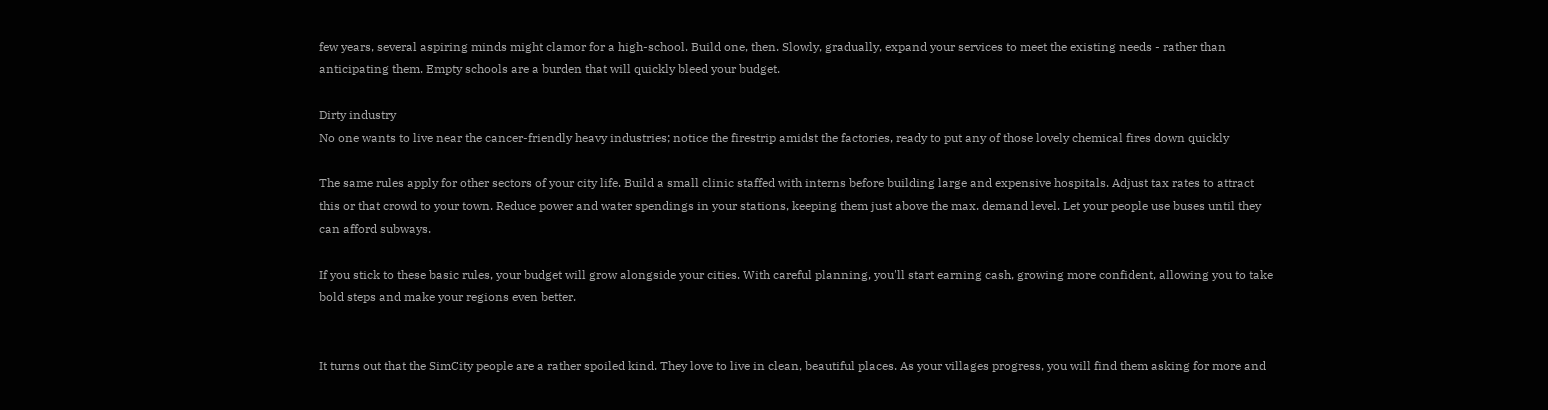few years, several aspiring minds might clamor for a high-school. Build one, then. Slowly, gradually, expand your services to meet the existing needs - rather than anticipating them. Empty schools are a burden that will quickly bleed your budget.

Dirty industry
No one wants to live near the cancer-friendly heavy industries; notice the firestrip amidst the factories, ready to put any of those lovely chemical fires down quickly

The same rules apply for other sectors of your city life. Build a small clinic staffed with interns before building large and expensive hospitals. Adjust tax rates to attract this or that crowd to your town. Reduce power and water spendings in your stations, keeping them just above the max. demand level. Let your people use buses until they can afford subways.

If you stick to these basic rules, your budget will grow alongside your cities. With careful planning, you'll start earning cash, growing more confident, allowing you to take bold steps and make your regions even better.


It turns out that the SimCity people are a rather spoiled kind. They love to live in clean, beautiful places. As your villages progress, you will find them asking for more and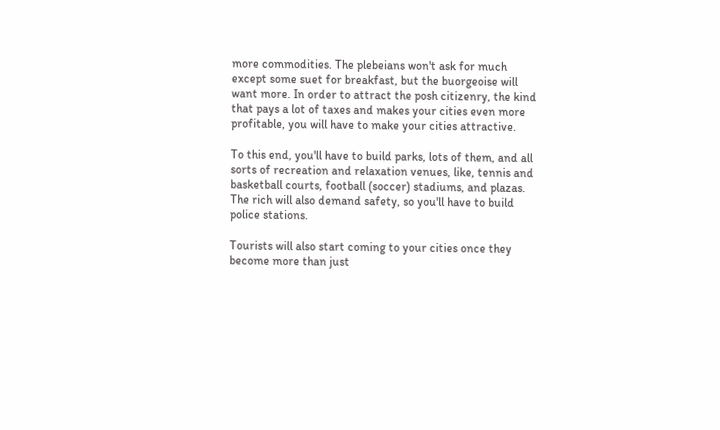more commodities. The plebeians won't ask for much except some suet for breakfast, but the buorgeoise will want more. In order to attract the posh citizenry, the kind that pays a lot of taxes and makes your cities even more profitable, you will have to make your cities attractive.

To this end, you'll have to build parks, lots of them, and all sorts of recreation and relaxation venues, like, tennis and basketball courts, football (soccer) stadiums, and plazas. The rich will also demand safety, so you'll have to build police stations.

Tourists will also start coming to your cities once they become more than just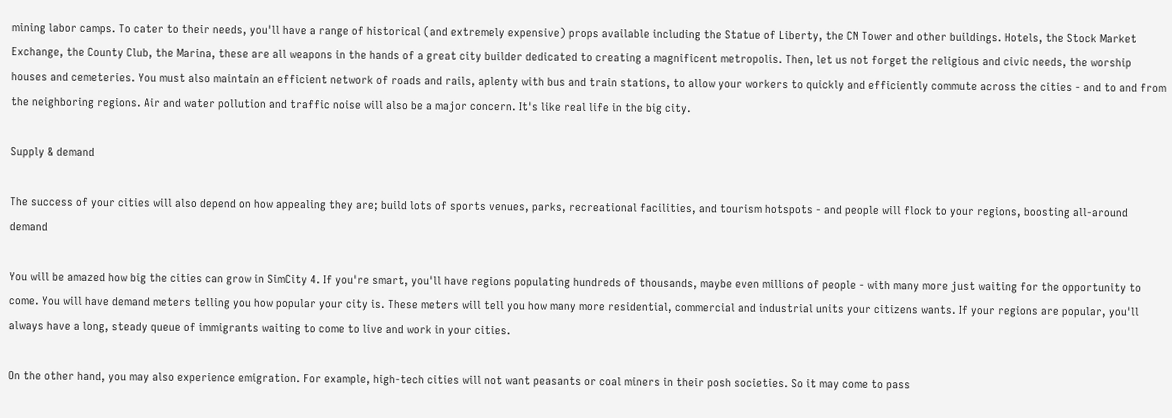mining labor camps. To cater to their needs, you'll have a range of historical (and extremely expensive) props available including the Statue of Liberty, the CN Tower and other buildings. Hotels, the Stock Market Exchange, the County Club, the Marina, these are all weapons in the hands of a great city builder dedicated to creating a magnificent metropolis. Then, let us not forget the religious and civic needs, the worship houses and cemeteries. You must also maintain an efficient network of roads and rails, aplenty with bus and train stations, to allow your workers to quickly and efficiently commute across the cities - and to and from the neighboring regions. Air and water pollution and traffic noise will also be a major concern. It's like real life in the big city.

Supply & demand

The success of your cities will also depend on how appealing they are; build lots of sports venues, parks, recreational facilities, and tourism hotspots - and people will flock to your regions, boosting all-around demand

You will be amazed how big the cities can grow in SimCity 4. If you're smart, you'll have regions populating hundreds of thousands, maybe even millions of people - with many more just waiting for the opportunity to come. You will have demand meters telling you how popular your city is. These meters will tell you how many more residential, commercial and industrial units your citizens wants. If your regions are popular, you'll always have a long, steady queue of immigrants waiting to come to live and work in your cities.

On the other hand, you may also experience emigration. For example, high-tech cities will not want peasants or coal miners in their posh societies. So it may come to pass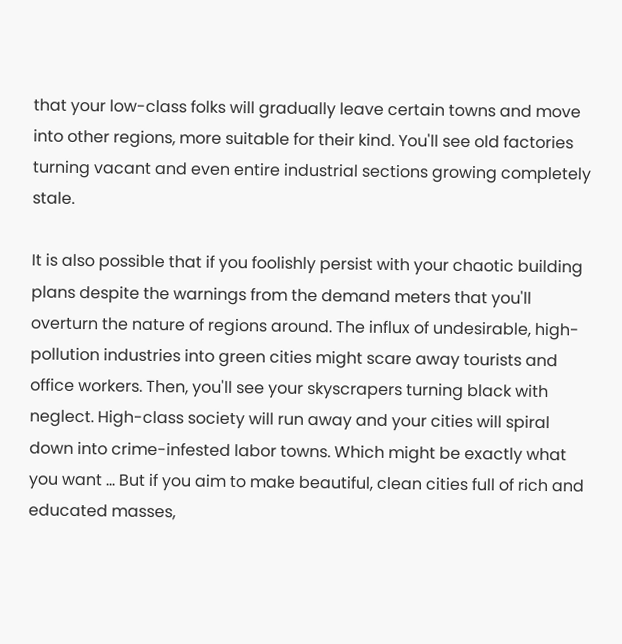that your low-class folks will gradually leave certain towns and move into other regions, more suitable for their kind. You'll see old factories turning vacant and even entire industrial sections growing completely stale.

It is also possible that if you foolishly persist with your chaotic building plans despite the warnings from the demand meters that you'll overturn the nature of regions around. The influx of undesirable, high-pollution industries into green cities might scare away tourists and office workers. Then, you'll see your skyscrapers turning black with neglect. High-class society will run away and your cities will spiral down into crime-infested labor towns. Which might be exactly what you want ... But if you aim to make beautiful, clean cities full of rich and educated masses,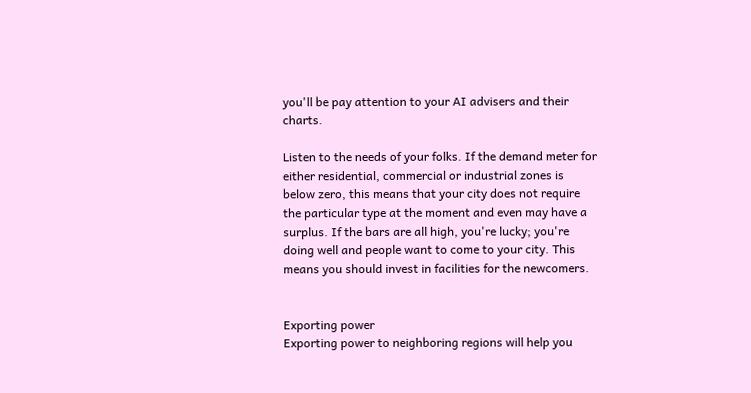you'll be pay attention to your AI advisers and their charts.

Listen to the needs of your folks. If the demand meter for either residential, commercial or industrial zones is below zero, this means that your city does not require the particular type at the moment and even may have a surplus. If the bars are all high, you're lucky; you're doing well and people want to come to your city. This means you should invest in facilities for the newcomers.


Exporting power
Exporting power to neighboring regions will help you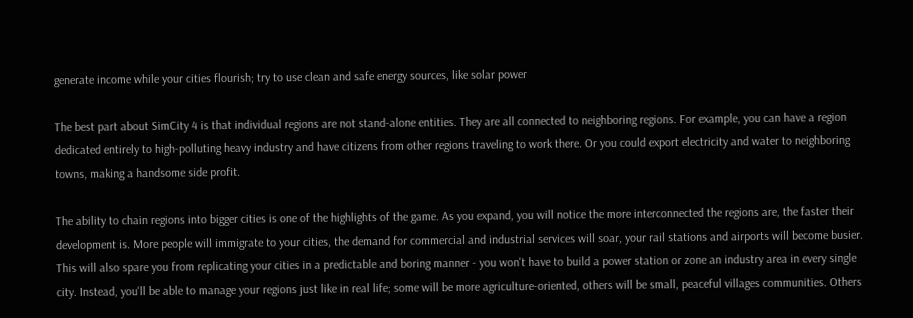generate income while your cities flourish; try to use clean and safe energy sources, like solar power

The best part about SimCity 4 is that individual regions are not stand-alone entities. They are all connected to neighboring regions. For example, you can have a region dedicated entirely to high-polluting heavy industry and have citizens from other regions traveling to work there. Or you could export electricity and water to neighboring towns, making a handsome side profit.

The ability to chain regions into bigger cities is one of the highlights of the game. As you expand, you will notice the more interconnected the regions are, the faster their development is. More people will immigrate to your cities, the demand for commercial and industrial services will soar, your rail stations and airports will become busier. This will also spare you from replicating your cities in a predictable and boring manner - you won't have to build a power station or zone an industry area in every single city. Instead, you'll be able to manage your regions just like in real life; some will be more agriculture-oriented, others will be small, peaceful villages communities. Others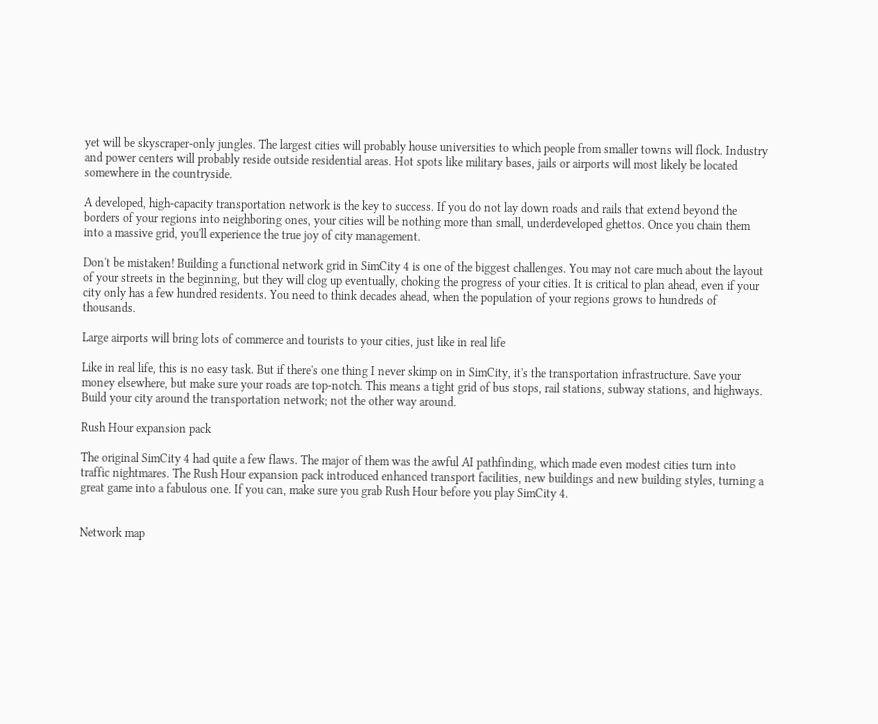yet will be skyscraper-only jungles. The largest cities will probably house universities to which people from smaller towns will flock. Industry and power centers will probably reside outside residential areas. Hot spots like military bases, jails or airports will most likely be located somewhere in the countryside.

A developed, high-capacity transportation network is the key to success. If you do not lay down roads and rails that extend beyond the borders of your regions into neighboring ones, your cities will be nothing more than small, underdeveloped ghettos. Once you chain them into a massive grid, you'll experience the true joy of city management.

Don't be mistaken! Building a functional network grid in SimCity 4 is one of the biggest challenges. You may not care much about the layout of your streets in the beginning, but they will clog up eventually, choking the progress of your cities. It is critical to plan ahead, even if your city only has a few hundred residents. You need to think decades ahead, when the population of your regions grows to hundreds of thousands.

Large airports will bring lots of commerce and tourists to your cities, just like in real life

Like in real life, this is no easy task. But if there's one thing I never skimp on in SimCity, it's the transportation infrastructure. Save your money elsewhere, but make sure your roads are top-notch. This means a tight grid of bus stops, rail stations, subway stations, and highways. Build your city around the transportation network; not the other way around.

Rush Hour expansion pack

The original SimCity 4 had quite a few flaws. The major of them was the awful AI pathfinding, which made even modest cities turn into traffic nightmares. The Rush Hour expansion pack introduced enhanced transport facilities, new buildings and new building styles, turning a great game into a fabulous one. If you can, make sure you grab Rush Hour before you play SimCity 4.


Network map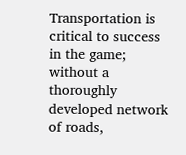Transportation is critical to success in the game; without a thoroughly developed network of roads,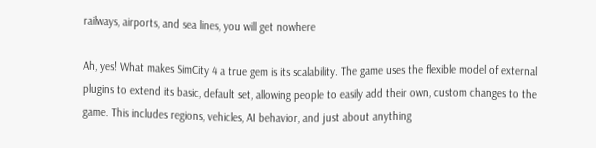railways, airports, and sea lines, you will get nowhere

Ah, yes! What makes SimCity 4 a true gem is its scalability. The game uses the flexible model of external plugins to extend its basic, default set, allowing people to easily add their own, custom changes to the game. This includes regions, vehicles, AI behavior, and just about anything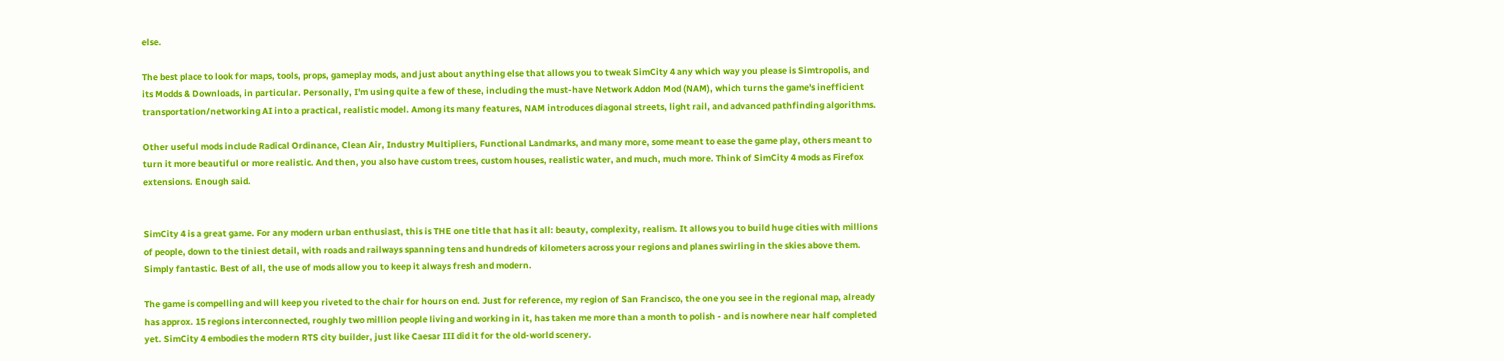else.

The best place to look for maps, tools, props, gameplay mods, and just about anything else that allows you to tweak SimCity 4 any which way you please is Simtropolis, and its Modds & Downloads, in particular. Personally, I'm using quite a few of these, including the must-have Network Addon Mod (NAM), which turns the game's inefficient transportation/networking AI into a practical, realistic model. Among its many features, NAM introduces diagonal streets, light rail, and advanced pathfinding algorithms.

Other useful mods include Radical Ordinance, Clean Air, Industry Multipliers, Functional Landmarks, and many more, some meant to ease the game play, others meant to turn it more beautiful or more realistic. And then, you also have custom trees, custom houses, realistic water, and much, much more. Think of SimCity 4 mods as Firefox extensions. Enough said.


SimCity 4 is a great game. For any modern urban enthusiast, this is THE one title that has it all: beauty, complexity, realism. It allows you to build huge cities with millions of people, down to the tiniest detail, with roads and railways spanning tens and hundreds of kilometers across your regions and planes swirling in the skies above them. Simply fantastic. Best of all, the use of mods allow you to keep it always fresh and modern.

The game is compelling and will keep you riveted to the chair for hours on end. Just for reference, my region of San Francisco, the one you see in the regional map, already has approx. 15 regions interconnected, roughly two million people living and working in it, has taken me more than a month to polish - and is nowhere near half completed yet. SimCity 4 embodies the modern RTS city builder, just like Caesar III did it for the old-world scenery.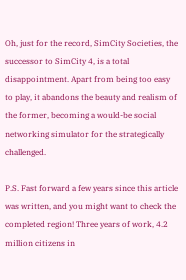Oh, just for the record, SimCity Societies, the successor to SimCity 4, is a total disappointment. Apart from being too easy to play, it abandons the beauty and realism of the former, becoming a would-be social networking simulator for the strategically challenged.

P.S. Fast forward a few years since this article was written, and you might want to check the completed region! Three years of work, 4.2 million citizens in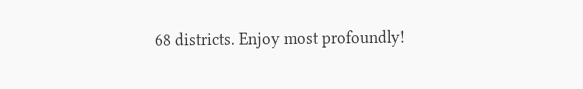68 districts. Enjoy most profoundly!